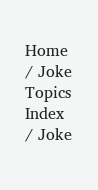Home / Joke Topics Index / Joke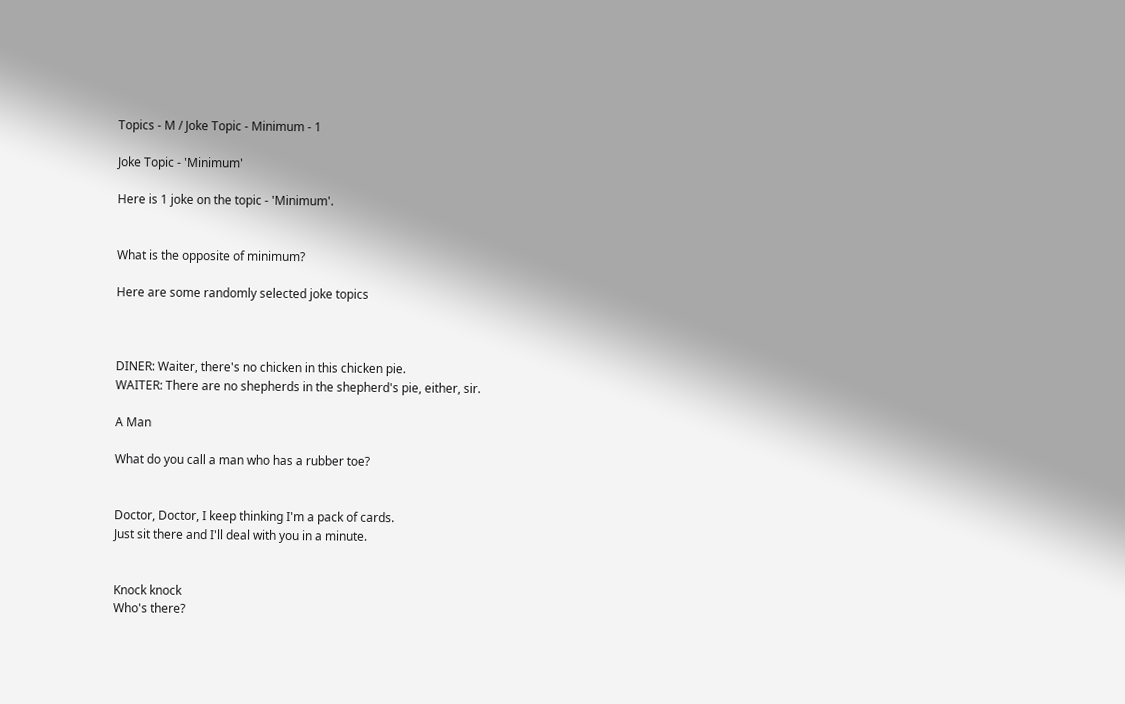Topics - M / Joke Topic - Minimum - 1

Joke Topic - 'Minimum'

Here is 1 joke on the topic - 'Minimum'.


What is the opposite of minimum?

Here are some randomly selected joke topics



DINER: Waiter, there's no chicken in this chicken pie.
WAITER: There are no shepherds in the shepherd's pie, either, sir.

A Man

What do you call a man who has a rubber toe?


Doctor, Doctor, I keep thinking I'm a pack of cards.
Just sit there and I'll deal with you in a minute.


Knock knock
Who's there?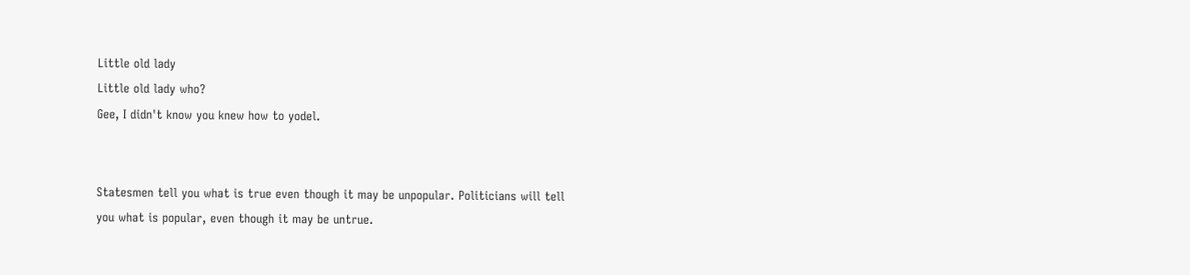Little old lady
Little old lady who?
Gee, I didn't know you knew how to yodel.


Statesmen tell you what is true even though it may be unpopular. Politicians will tell you what is popular, even though it may be untrue.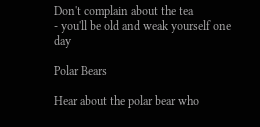Don't complain about the tea
- you'll be old and weak yourself one day

Polar Bears

Hear about the polar bear who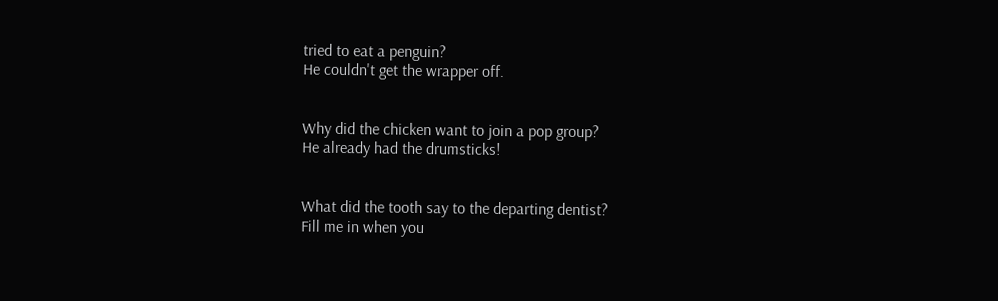tried to eat a penguin?
He couldn't get the wrapper off.


Why did the chicken want to join a pop group?
He already had the drumsticks!


What did the tooth say to the departing dentist?
Fill me in when you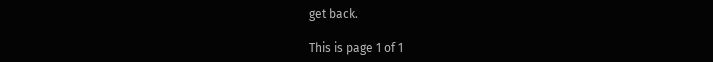get back.

This is page 1 of 1